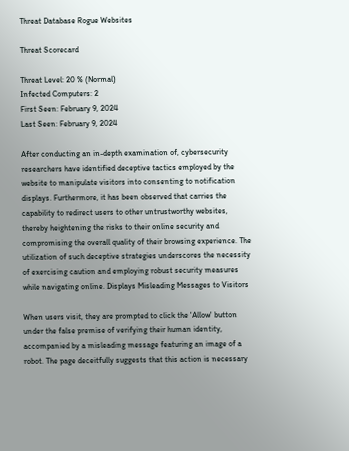Threat Database Rogue Websites

Threat Scorecard

Threat Level: 20 % (Normal)
Infected Computers: 2
First Seen: February 9, 2024
Last Seen: February 9, 2024

After conducting an in-depth examination of, cybersecurity researchers have identified deceptive tactics employed by the website to manipulate visitors into consenting to notification displays. Furthermore, it has been observed that carries the capability to redirect users to other untrustworthy websites, thereby heightening the risks to their online security and compromising the overall quality of their browsing experience. The utilization of such deceptive strategies underscores the necessity of exercising caution and employing robust security measures while navigating online. Displays Misleading Messages to Visitors

When users visit, they are prompted to click the 'Allow' button under the false premise of verifying their human identity, accompanied by a misleading message featuring an image of a robot. The page deceitfully suggests that this action is necessary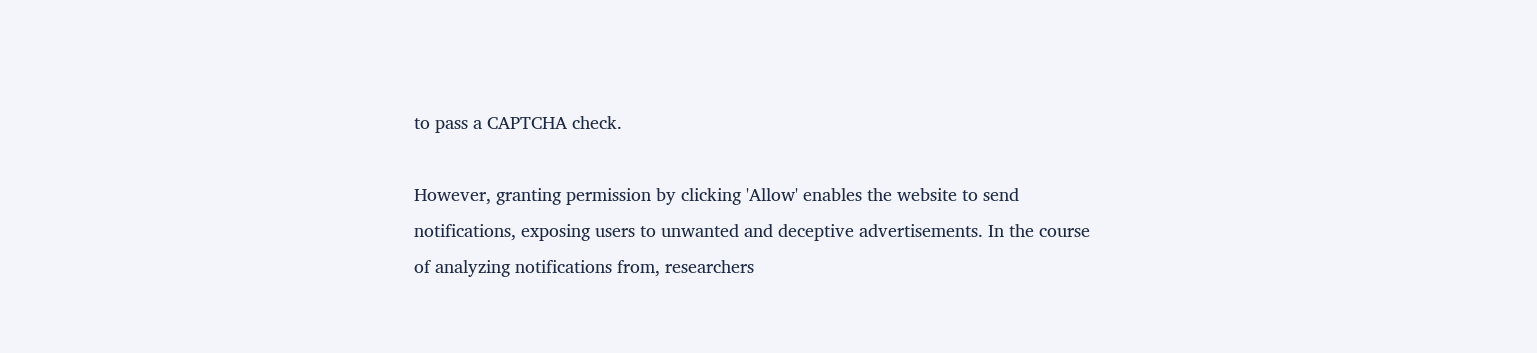to pass a CAPTCHA check.

However, granting permission by clicking 'Allow' enables the website to send notifications, exposing users to unwanted and deceptive advertisements. In the course of analyzing notifications from, researchers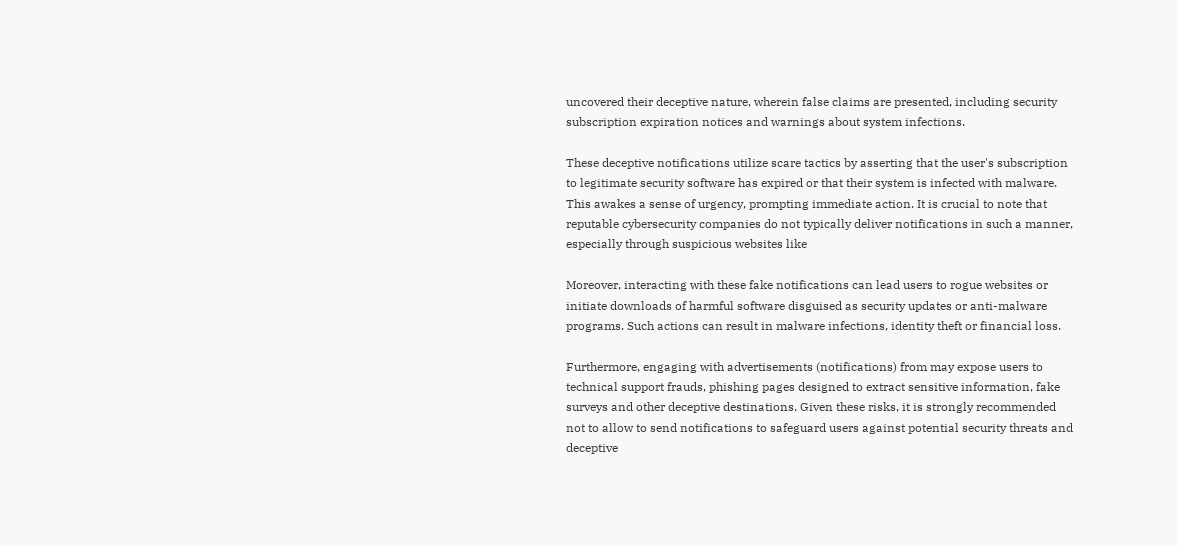uncovered their deceptive nature, wherein false claims are presented, including security subscription expiration notices and warnings about system infections.

These deceptive notifications utilize scare tactics by asserting that the user's subscription to legitimate security software has expired or that their system is infected with malware. This awakes a sense of urgency, prompting immediate action. It is crucial to note that reputable cybersecurity companies do not typically deliver notifications in such a manner, especially through suspicious websites like

Moreover, interacting with these fake notifications can lead users to rogue websites or initiate downloads of harmful software disguised as security updates or anti-malware programs. Such actions can result in malware infections, identity theft or financial loss.

Furthermore, engaging with advertisements (notifications) from may expose users to technical support frauds, phishing pages designed to extract sensitive information, fake surveys and other deceptive destinations. Given these risks, it is strongly recommended not to allow to send notifications to safeguard users against potential security threats and deceptive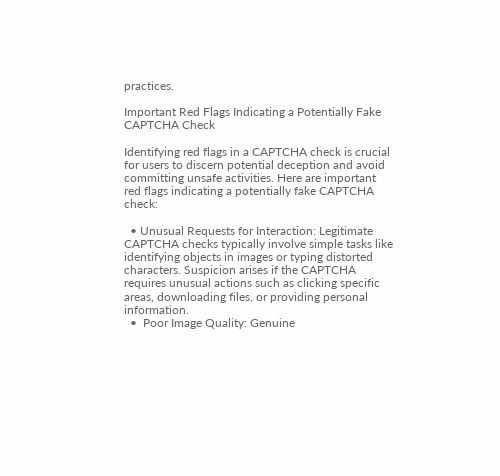practices.

Important Red Flags Indicating a Potentially Fake CAPTCHA Check

Identifying red flags in a CAPTCHA check is crucial for users to discern potential deception and avoid committing unsafe activities. Here are important red flags indicating a potentially fake CAPTCHA check:

  • Unusual Requests for Interaction: Legitimate CAPTCHA checks typically involve simple tasks like identifying objects in images or typing distorted characters. Suspicion arises if the CAPTCHA requires unusual actions such as clicking specific areas, downloading files, or providing personal information.
  •  Poor Image Quality: Genuine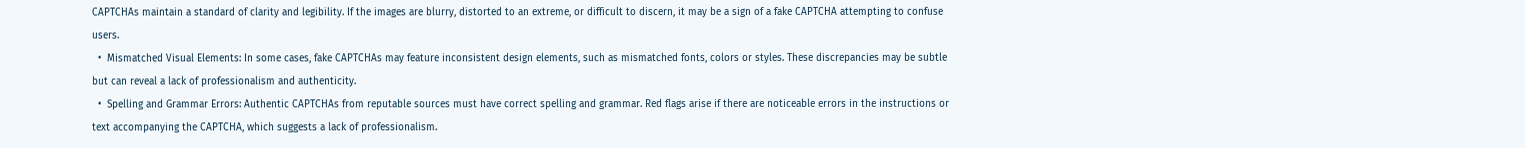CAPTCHAs maintain a standard of clarity and legibility. If the images are blurry, distorted to an extreme, or difficult to discern, it may be a sign of a fake CAPTCHA attempting to confuse users.
  •  Mismatched Visual Elements: In some cases, fake CAPTCHAs may feature inconsistent design elements, such as mismatched fonts, colors or styles. These discrepancies may be subtle but can reveal a lack of professionalism and authenticity.
  •  Spelling and Grammar Errors: Authentic CAPTCHAs from reputable sources must have correct spelling and grammar. Red flags arise if there are noticeable errors in the instructions or text accompanying the CAPTCHA, which suggests a lack of professionalism.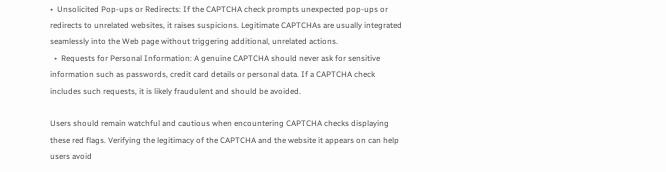•  Unsolicited Pop-ups or Redirects: If the CAPTCHA check prompts unexpected pop-ups or redirects to unrelated websites, it raises suspicions. Legitimate CAPTCHAs are usually integrated seamlessly into the Web page without triggering additional, unrelated actions.
  •  Requests for Personal Information: A genuine CAPTCHA should never ask for sensitive information such as passwords, credit card details or personal data. If a CAPTCHA check includes such requests, it is likely fraudulent and should be avoided.

Users should remain watchful and cautious when encountering CAPTCHA checks displaying these red flags. Verifying the legitimacy of the CAPTCHA and the website it appears on can help users avoid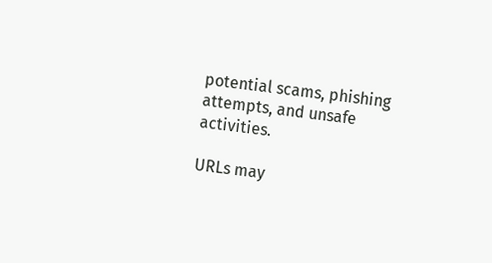potential scams, phishing attempts, and unsafe activities.

URLs may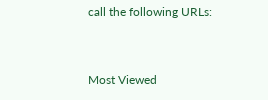call the following URLs:


Most Viewed